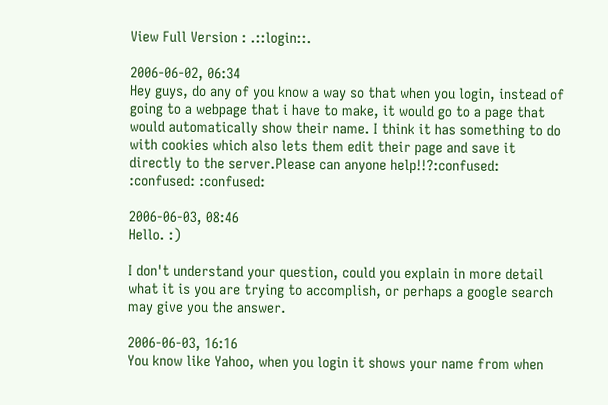View Full Version : .::login::.

2006-06-02, 06:34
Hey guys, do any of you know a way so that when you login, instead of going to a webpage that i have to make, it would go to a page that would automatically show their name. I think it has something to do with cookies which also lets them edit their page and save it directly to the server.Please can anyone help!!?:confused: :confused: :confused:

2006-06-03, 08:46
Hello. :)

I don't understand your question, could you explain in more detail what it is you are trying to accomplish, or perhaps a google search may give you the answer.

2006-06-03, 16:16
You know like Yahoo, when you login it shows your name from when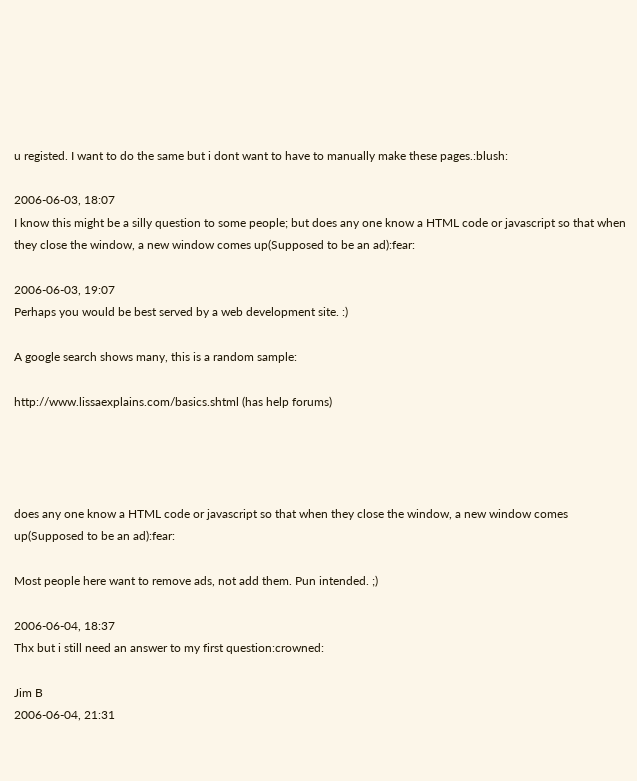u registed. I want to do the same but i dont want to have to manually make these pages.:blush:

2006-06-03, 18:07
I know this might be a silly question to some people; but does any one know a HTML code or javascript so that when they close the window, a new window comes up(Supposed to be an ad):fear:

2006-06-03, 19:07
Perhaps you would be best served by a web development site. :)

A google search shows many, this is a random sample:

http://www.lissaexplains.com/basics.shtml (has help forums)




does any one know a HTML code or javascript so that when they close the window, a new window comes up(Supposed to be an ad):fear:

Most people here want to remove ads, not add them. Pun intended. ;)

2006-06-04, 18:37
Thx but i still need an answer to my first question:crowned:

Jim B
2006-06-04, 21:31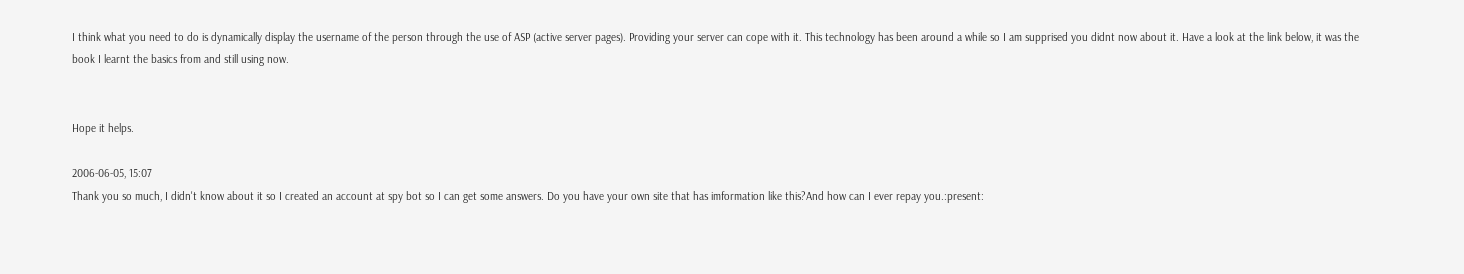I think what you need to do is dynamically display the username of the person through the use of ASP (active server pages). Providing your server can cope with it. This technology has been around a while so I am supprised you didnt now about it. Have a look at the link below, it was the book I learnt the basics from and still using now.


Hope it helps.

2006-06-05, 15:07
Thank you so much, I didn't know about it so I created an account at spy bot so I can get some answers. Do you have your own site that has imformation like this?And how can I ever repay you.:present: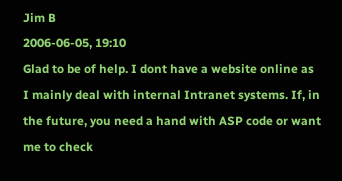Jim B
2006-06-05, 19:10
Glad to be of help. I dont have a website online as I mainly deal with internal Intranet systems. If, in the future, you need a hand with ASP code or want me to check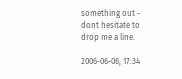something out - dont hesitate to drop me a line.

2006-06-06, 17:34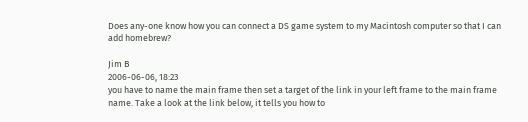Does any-one know how you can connect a DS game system to my Macintosh computer so that I can add homebrew?

Jim B
2006-06-06, 18:23
you have to name the main frame then set a target of the link in your left frame to the main frame name. Take a look at the link below, it tells you how to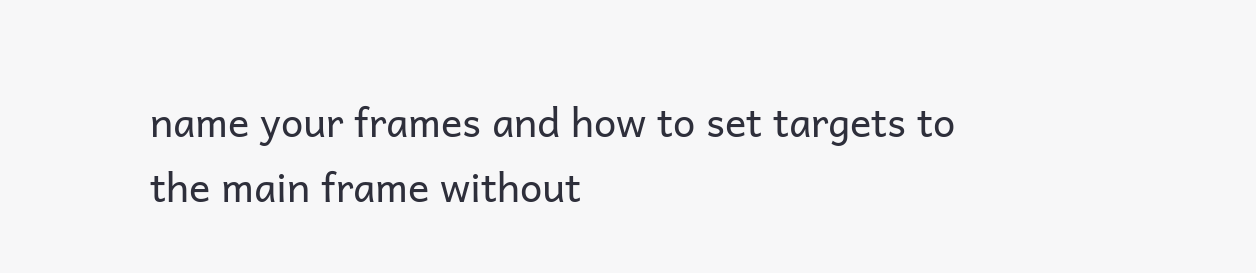name your frames and how to set targets to the main frame without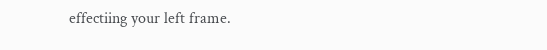effectiing your left frame.